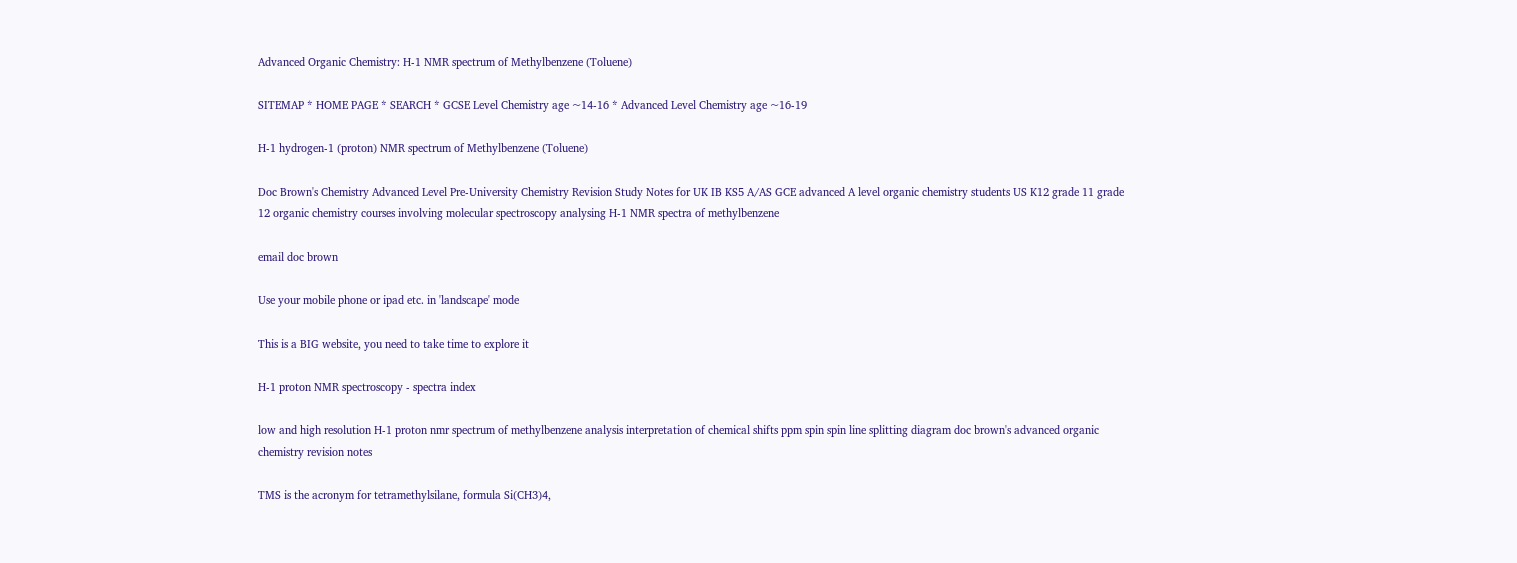Advanced Organic Chemistry: H-1 NMR spectrum of Methylbenzene (Toluene)

SITEMAP * HOME PAGE * SEARCH * GCSE Level Chemistry age ~14-16 * Advanced Level Chemistry age ~16-19

H-1 hydrogen-1 (proton) NMR spectrum of Methylbenzene (Toluene)

Doc Brown's Chemistry Advanced Level Pre-University Chemistry Revision Study Notes for UK IB KS5 A/AS GCE advanced A level organic chemistry students US K12 grade 11 grade 12 organic chemistry courses involving molecular spectroscopy analysing H-1 NMR spectra of methylbenzene

email doc brown

Use your mobile phone or ipad etc. in 'landscape' mode

This is a BIG website, you need to take time to explore it

H-1 proton NMR spectroscopy - spectra index

low and high resolution H-1 proton nmr spectrum of methylbenzene analysis interpretation of chemical shifts ppm spin spin line splitting diagram doc brown's advanced organic chemistry revision notes

TMS is the acronym for tetramethylsilane, formula Si(CH3)4,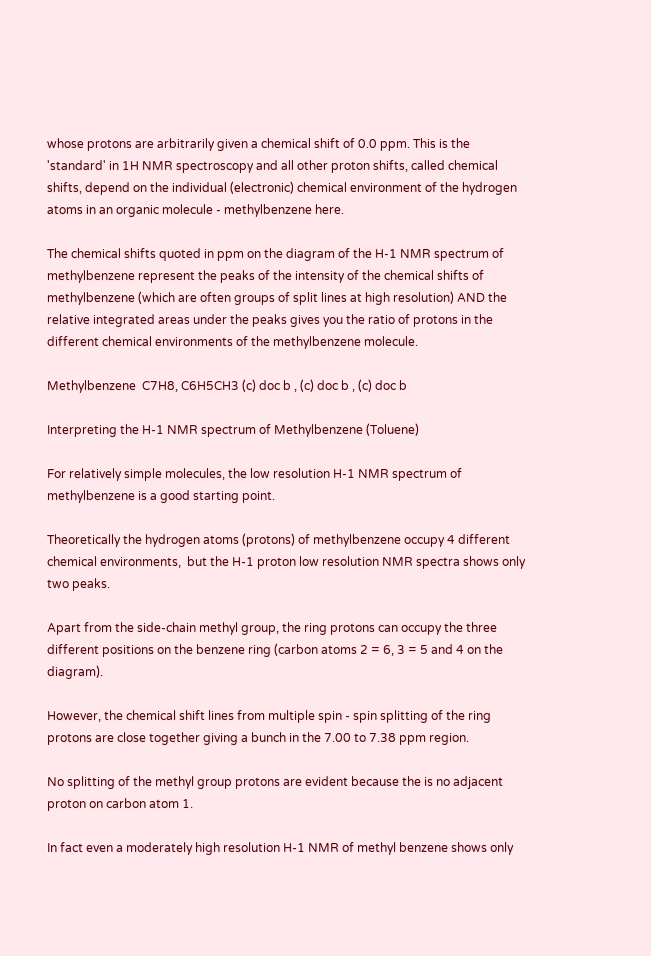whose protons are arbitrarily given a chemical shift of 0.0 ppm. This is the 'standard' in 1H NMR spectroscopy and all other proton shifts, called chemical shifts, depend on the individual (electronic) chemical environment of the hydrogen atoms in an organic molecule - methylbenzene here.

The chemical shifts quoted in ppm on the diagram of the H-1 NMR spectrum of methylbenzene represent the peaks of the intensity of the chemical shifts of methylbenzene (which are often groups of split lines at high resolution) AND the relative integrated areas under the peaks gives you the ratio of protons in the different chemical environments of the methylbenzene molecule.

Methylbenzene  C7H8, C6H5CH3 (c) doc b , (c) doc b , (c) doc b

Interpreting the H-1 NMR spectrum of Methylbenzene (Toluene)

For relatively simple molecules, the low resolution H-1 NMR spectrum of methylbenzene is a good starting point.

Theoretically the hydrogen atoms (protons) of methylbenzene occupy 4 different chemical environments,  but the H-1 proton low resolution NMR spectra shows only two peaks.

Apart from the side-chain methyl group, the ring protons can occupy the three different positions on the benzene ring (carbon atoms 2 = 6, 3 = 5 and 4 on the diagram).

However, the chemical shift lines from multiple spin - spin splitting of the ring protons are close together giving a bunch in the 7.00 to 7.38 ppm region.

No splitting of the methyl group protons are evident because the is no adjacent proton on carbon atom 1.

In fact even a moderately high resolution H-1 NMR of methyl benzene shows only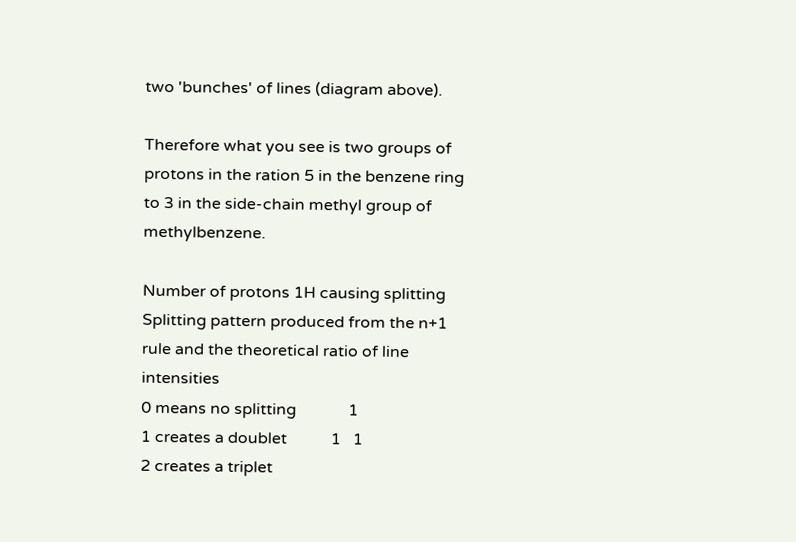two 'bunches' of lines (diagram above).

Therefore what you see is two groups of protons in the ration 5 in the benzene ring to 3 in the side-chain methyl group of methylbenzene.

Number of protons 1H causing splitting Splitting pattern produced from the n+1 rule and the theoretical ratio of line intensities
0 means no splitting             1
1 creates a doublet           1   1
2 creates a triplet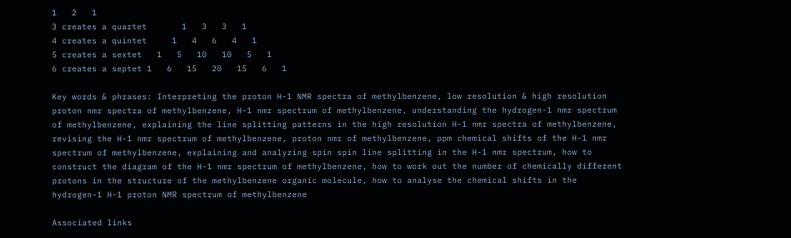1   2   1
3 creates a quartet       1   3   3   1
4 creates a quintet     1   4   6   4   1
5 creates a sextet   1   5   10   10   5   1
6 creates a septet 1   6   15   20   15   6   1

Key words & phrases: Interpreting the proton H-1 NMR spectra of methylbenzene, low resolution & high resolution proton nmr spectra of methylbenzene, H-1 nmr spectrum of methylbenzene, understanding the hydrogen-1 nmr spectrum of methylbenzene, explaining the line splitting patterns in the high resolution H-1 nmr spectra of methylbenzene, revising the H-1 nmr spectrum of methylbenzene, proton nmr of methylbenzene, ppm chemical shifts of the H-1 nmr spectrum of methylbenzene, explaining and analyzing spin spin line splitting in the H-1 nmr spectrum, how to construct the diagram of the H-1 nmr spectrum of methylbenzene, how to work out the number of chemically different protons in the structure of the methylbenzene organic molecule, how to analyse the chemical shifts in the hydrogen-1 H-1 proton NMR spectrum of methylbenzene

Associated links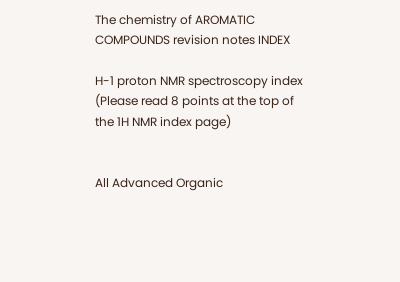The chemistry of AROMATIC COMPOUNDS revision notes INDEX

H-1 proton NMR spectroscopy index  (Please read 8 points at the top of the 1H NMR index page)


All Advanced Organic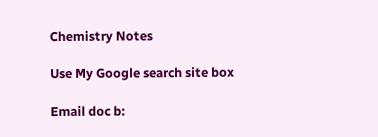Chemistry Notes

Use My Google search site box

Email doc b: